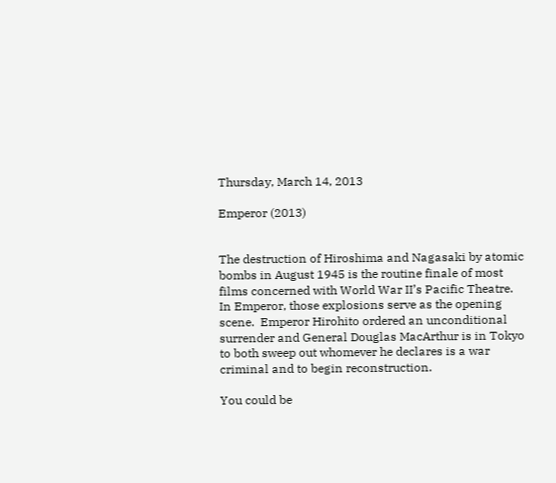Thursday, March 14, 2013

Emperor (2013)


The destruction of Hiroshima and Nagasaki by atomic bombs in August 1945 is the routine finale of most films concerned with World War II’s Pacific Theatre.  In Emperor, those explosions serve as the opening scene.  Emperor Hirohito ordered an unconditional surrender and General Douglas MacArthur is in Tokyo to both sweep out whomever he declares is a war criminal and to begin reconstruction.

You could be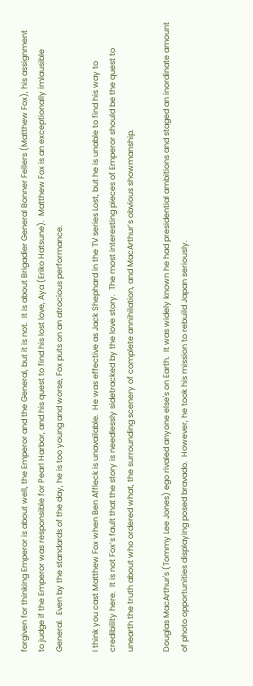forgiven for thinking Emperor is about well, the Emperor and the General, but it is not.  It is about Brigadier General Bonner Fellers (Matthew Fox), his assignment to judge if the Emperor was responsible for Pearl Harbor, and his quest to find his lost love, Aya (Eriko Hatsune).  Matthew Fox is an exceptionally imlausible General.  Even by the standards of the day, he is too young and worse, Fox puts on an atrocious performance.

I think you cast Matthew Fox when Ben Affleck is unavailable.  He was effective as Jack Shephard in the TV series Lost, but he is unable to find his way to credibility here.  It is not Fox’s fault that the story is needlessly sidetracked by the love story.  The most interesting pieces of Emperor should be the quest to unearth the truth about who ordered what, the surrounding scenery of complete annihilation, and MacArthur’s obvious showmanship.

Douglas MacArthur's (Tommy Lee Jones) ego rivaled anyone else's on Earth.  It was widely known he had presidential ambitions and staged an inordinate amount of photo opportunities displaying posed bravado.  However, he took his mission to rebuild Japan seriously.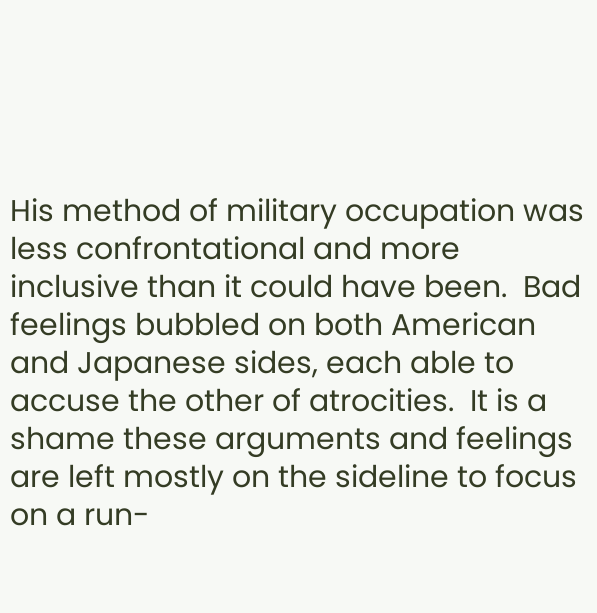His method of military occupation was less confrontational and more inclusive than it could have been.  Bad feelings bubbled on both American and Japanese sides, each able to accuse the other of atrocities.  It is a shame these arguments and feelings are left mostly on the sideline to focus on a run-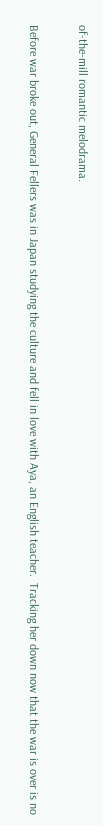of-the-mill romantic melodrama.

Before war broke out, General Fellers was in Japan studying the culture and fell in love with Aya, an English teacher.  Tracking her down now that the war is over is no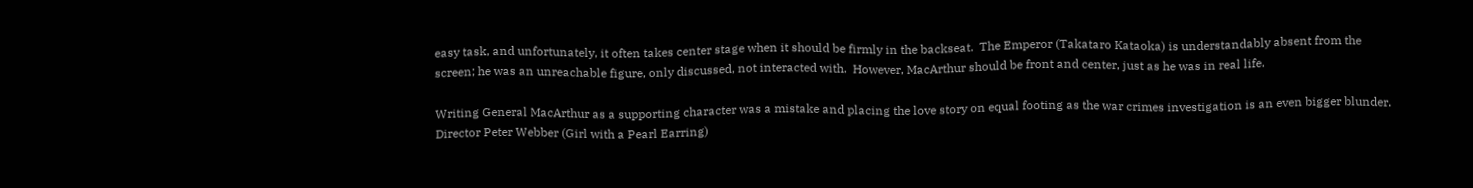easy task, and unfortunately, it often takes center stage when it should be firmly in the backseat.  The Emperor (Takataro Kataoka) is understandably absent from the screen; he was an unreachable figure, only discussed, not interacted with.  However, MacArthur should be front and center, just as he was in real life.

Writing General MacArthur as a supporting character was a mistake and placing the love story on equal footing as the war crimes investigation is an even bigger blunder.  Director Peter Webber (Girl with a Pearl Earring)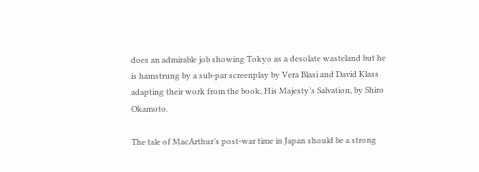does an admirable job showing Tokyo as a desolate wasteland but he is hamstrung by a sub-par screenplay by Vera Blasi and David Klass adapting their work from the book, His Majesty’s Salvation, by Shiro Okamoto.

The tale of MacArthur’s post-war time in Japan should be a strong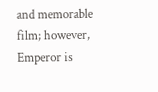and memorable film; however, Emperor is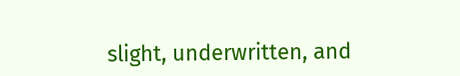slight, underwritten, and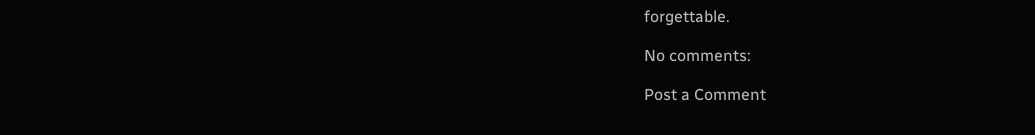forgettable.

No comments:

Post a Comment